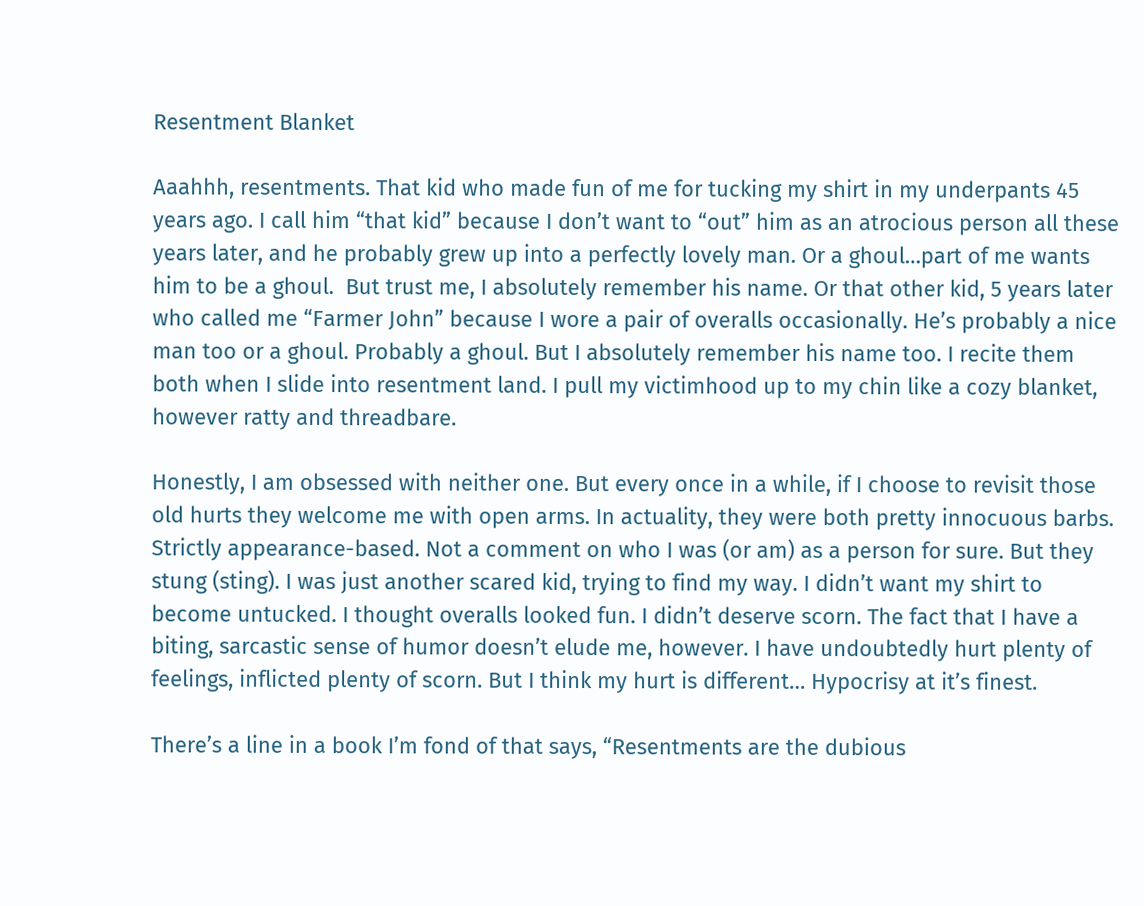Resentment Blanket

Aaahhh, resentments. That kid who made fun of me for tucking my shirt in my underpants 45 years ago. I call him “that kid” because I don’t want to “out” him as an atrocious person all these years later, and he probably grew up into a perfectly lovely man. Or a ghoul…part of me wants him to be a ghoul.  But trust me, I absolutely remember his name. Or that other kid, 5 years later who called me “Farmer John” because I wore a pair of overalls occasionally. He’s probably a nice man too or a ghoul. Probably a ghoul. But I absolutely remember his name too. I recite them both when I slide into resentment land. I pull my victimhood up to my chin like a cozy blanket, however ratty and threadbare.

Honestly, I am obsessed with neither one. But every once in a while, if I choose to revisit those old hurts they welcome me with open arms. In actuality, they were both pretty innocuous barbs. Strictly appearance-based. Not a comment on who I was (or am) as a person for sure. But they stung (sting). I was just another scared kid, trying to find my way. I didn’t want my shirt to become untucked. I thought overalls looked fun. I didn’t deserve scorn. The fact that I have a biting, sarcastic sense of humor doesn’t elude me, however. I have undoubtedly hurt plenty of feelings, inflicted plenty of scorn. But I think my hurt is different… Hypocrisy at it’s finest.

There’s a line in a book I’m fond of that says, “Resentments are the dubious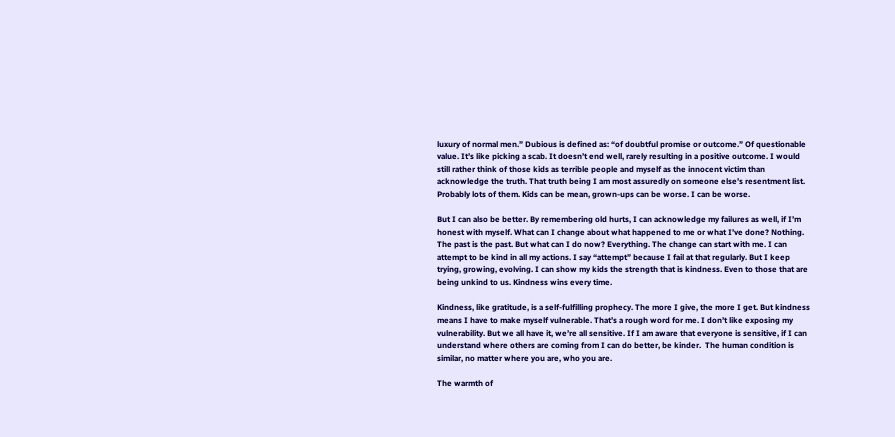luxury of normal men.” Dubious is defined as: “of doubtful promise or outcome.” Of questionable value. It’s like picking a scab. It doesn’t end well, rarely resulting in a positive outcome. I would still rather think of those kids as terrible people and myself as the innocent victim than acknowledge the truth. That truth being I am most assuredly on someone else’s resentment list. Probably lots of them. Kids can be mean, grown-ups can be worse. I can be worse.

But I can also be better. By remembering old hurts, I can acknowledge my failures as well, if I’m honest with myself. What can I change about what happened to me or what I’ve done? Nothing. The past is the past. But what can I do now? Everything. The change can start with me. I can attempt to be kind in all my actions. I say “attempt” because I fail at that regularly. But I keep trying, growing, evolving. I can show my kids the strength that is kindness. Even to those that are being unkind to us. Kindness wins every time.

Kindness, like gratitude, is a self-fulfilling prophecy. The more I give, the more I get. But kindness means I have to make myself vulnerable. That’s a rough word for me. I don’t like exposing my vulnerability. But we all have it, we’re all sensitive. If I am aware that everyone is sensitive, if I can understand where others are coming from I can do better, be kinder.  The human condition is similar, no matter where you are, who you are.

The warmth of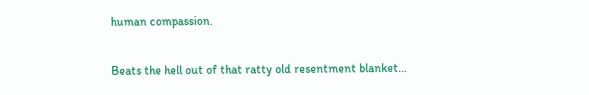human compassion.

Beats the hell out of that ratty old resentment blanket…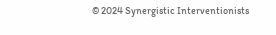© 2024 Synergistic Interventionists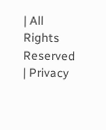| All Rights Reserved | Privacy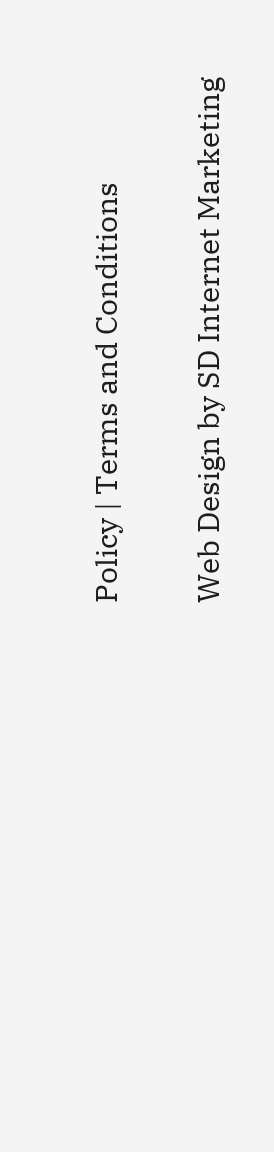Policy | Terms and Conditions

Web Design by SD Internet Marketing